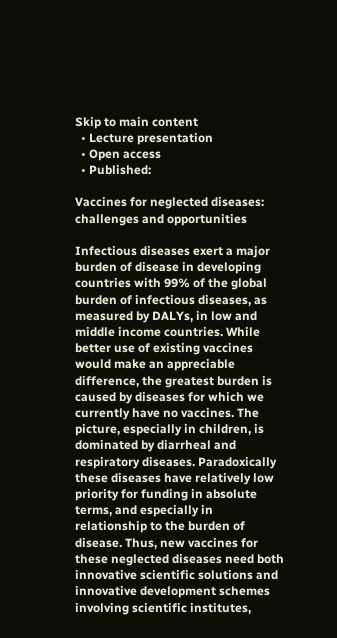Skip to main content
  • Lecture presentation
  • Open access
  • Published:

Vaccines for neglected diseases: challenges and opportunities

Infectious diseases exert a major burden of disease in developing countries with 99% of the global burden of infectious diseases, as measured by DALYs, in low and middle income countries. While better use of existing vaccines would make an appreciable difference, the greatest burden is caused by diseases for which we currently have no vaccines. The picture, especially in children, is dominated by diarrheal and respiratory diseases. Paradoxically these diseases have relatively low priority for funding in absolute terms, and especially in relationship to the burden of disease. Thus, new vaccines for these neglected diseases need both innovative scientific solutions and innovative development schemes involving scientific institutes,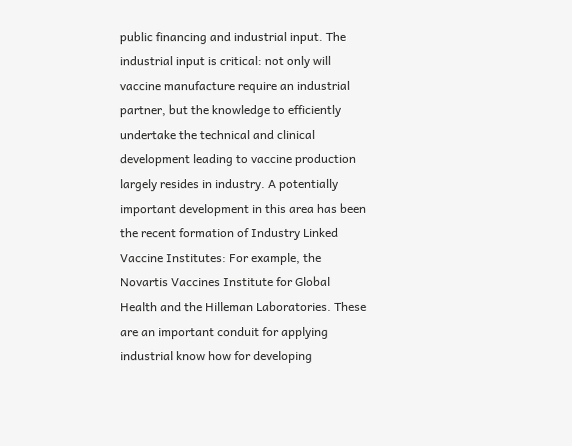public financing and industrial input. The industrial input is critical: not only will vaccine manufacture require an industrial partner, but the knowledge to efficiently undertake the technical and clinical development leading to vaccine production largely resides in industry. A potentially important development in this area has been the recent formation of Industry Linked Vaccine Institutes: For example, the Novartis Vaccines Institute for Global Health and the Hilleman Laboratories. These are an important conduit for applying industrial know how for developing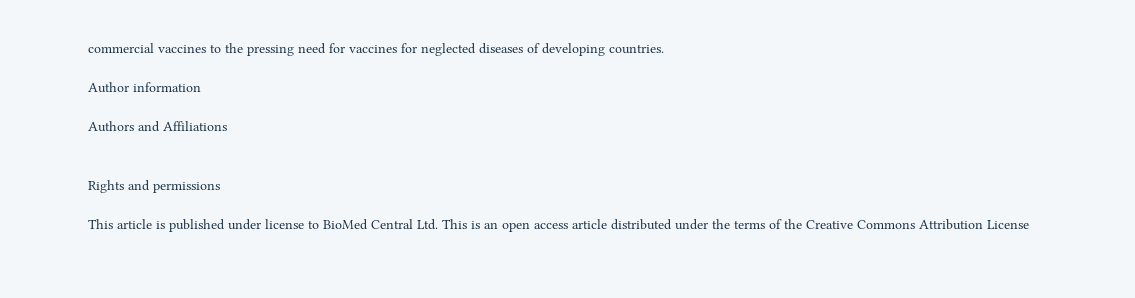commercial vaccines to the pressing need for vaccines for neglected diseases of developing countries.

Author information

Authors and Affiliations


Rights and permissions

This article is published under license to BioMed Central Ltd. This is an open access article distributed under the terms of the Creative Commons Attribution License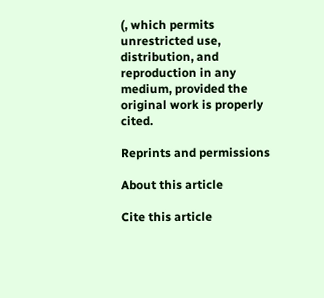(, which permits unrestricted use, distribution, and reproduction in any medium, provided the original work is properly cited.

Reprints and permissions

About this article

Cite this article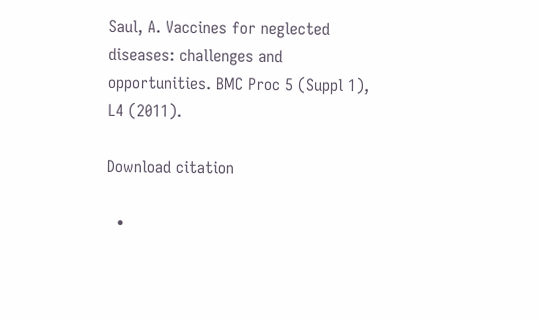Saul, A. Vaccines for neglected diseases: challenges and opportunities. BMC Proc 5 (Suppl 1), L4 (2011).

Download citation

  •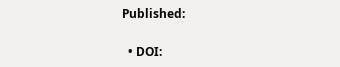Published:

  • DOI: